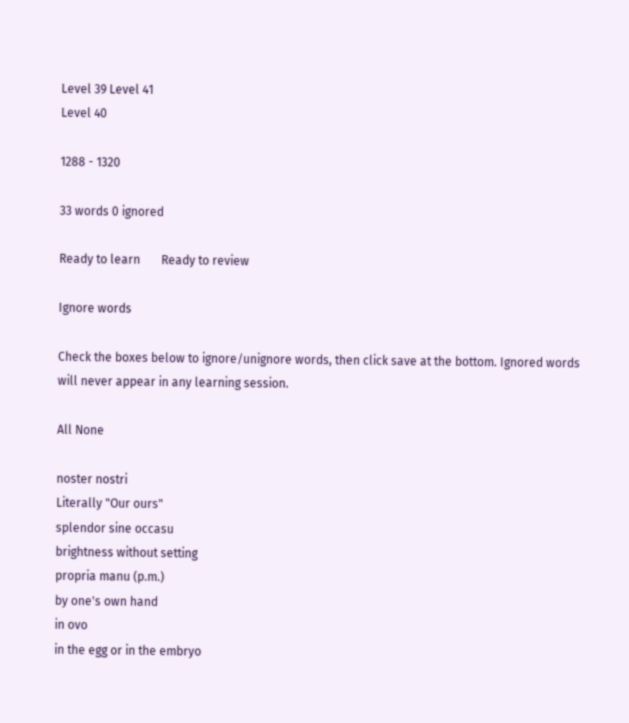Level 39 Level 41
Level 40

1288 - 1320

33 words 0 ignored

Ready to learn       Ready to review

Ignore words

Check the boxes below to ignore/unignore words, then click save at the bottom. Ignored words will never appear in any learning session.

All None

noster nostri
Literally "Our ours"
splendor sine occasu
brightness without setting
propria manu (p.m.)
by one's own hand
in ovo
in the egg or in the embryo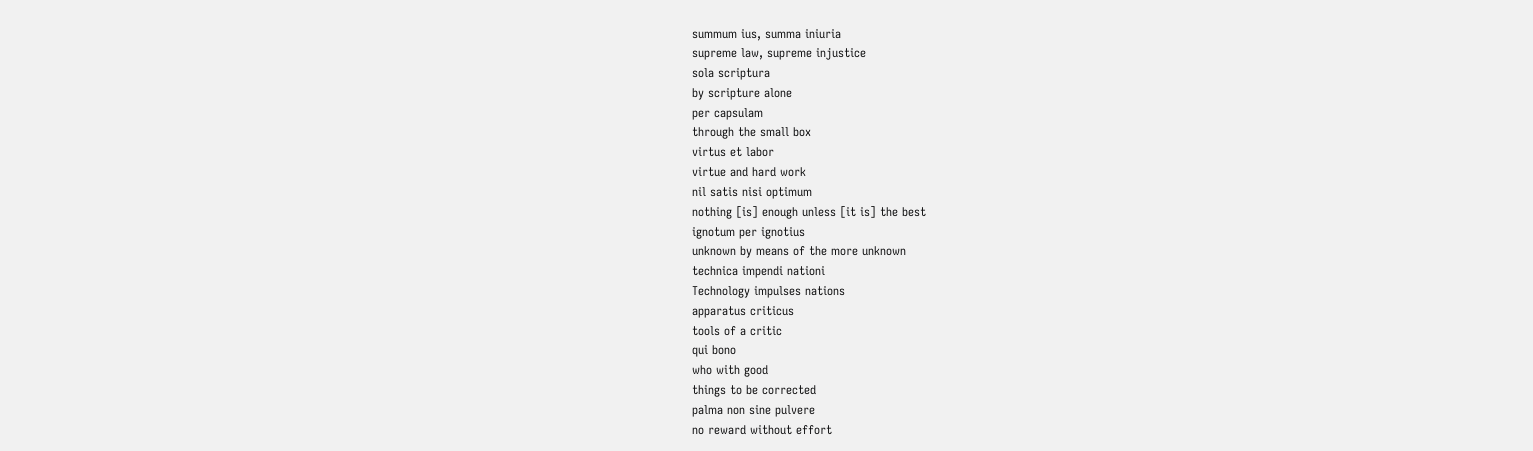summum ius, summa iniuria
supreme law, supreme injustice
sola scriptura
by scripture alone
per capsulam
through the small box
virtus et labor
virtue and hard work
nil satis nisi optimum
nothing [is] enough unless [it is] the best
ignotum per ignotius
unknown by means of the more unknown
technica impendi nationi
Technology impulses nations
apparatus criticus
tools of a critic
qui bono
who with good
things to be corrected
palma non sine pulvere
no reward without effort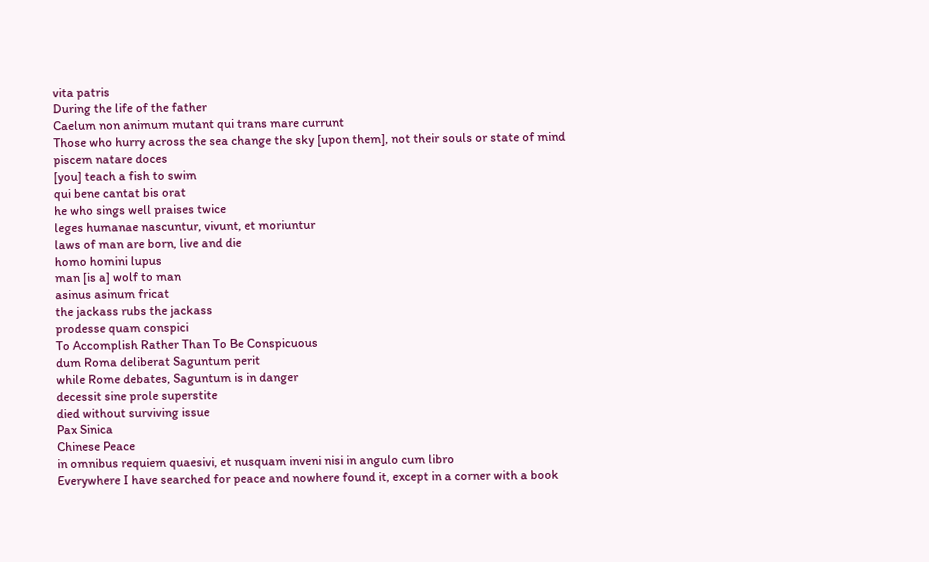vita patris
During the life of the father
Caelum non animum mutant qui trans mare currunt
Those who hurry across the sea change the sky [upon them], not their souls or state of mind
piscem natare doces
[you] teach a fish to swim
qui bene cantat bis orat
he who sings well praises twice
leges humanae nascuntur, vivunt, et moriuntur
laws of man are born, live and die
homo homini lupus
man [is a] wolf to man
asinus asinum fricat
the jackass rubs the jackass
prodesse quam conspici
To Accomplish Rather Than To Be Conspicuous
dum Roma deliberat Saguntum perit
while Rome debates, Saguntum is in danger
decessit sine prole superstite
died without surviving issue
Pax Sinica
Chinese Peace
in omnibus requiem quaesivi, et nusquam inveni nisi in angulo cum libro
Everywhere I have searched for peace and nowhere found it, except in a corner with a book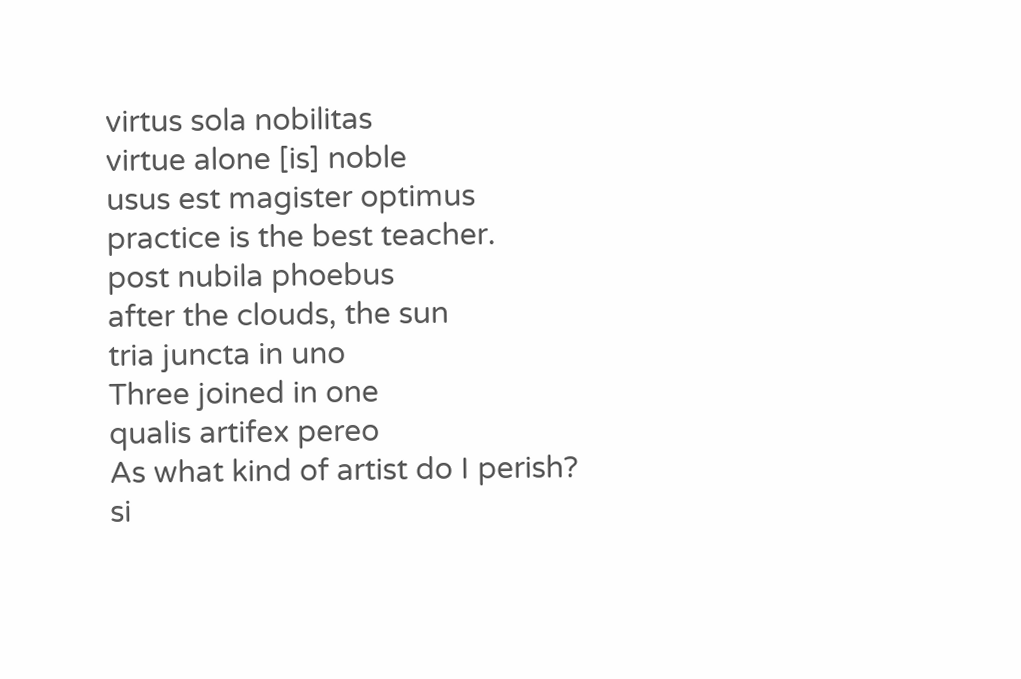virtus sola nobilitas
virtue alone [is] noble
usus est magister optimus
practice is the best teacher.
post nubila phoebus
after the clouds, the sun
tria juncta in uno
Three joined in one
qualis artifex pereo
As what kind of artist do I perish?
si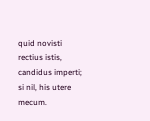quid novisti rectius istis, candidus imperti; si nil, his utere mecum.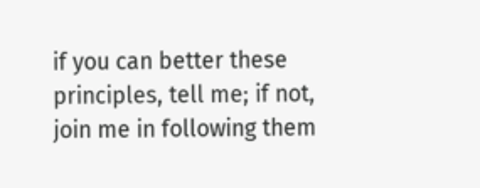if you can better these principles, tell me; if not, join me in following them